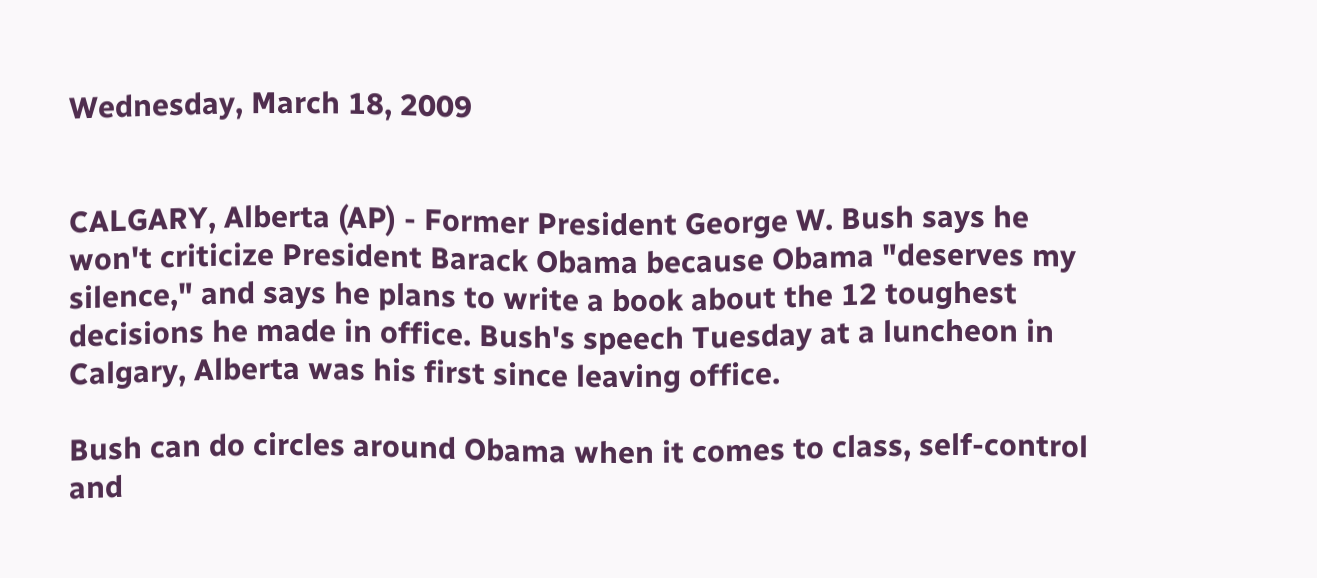Wednesday, March 18, 2009


CALGARY, Alberta (AP) - Former President George W. Bush says he won't criticize President Barack Obama because Obama "deserves my silence," and says he plans to write a book about the 12 toughest decisions he made in office. Bush's speech Tuesday at a luncheon in Calgary, Alberta was his first since leaving office.

Bush can do circles around Obama when it comes to class, self-control and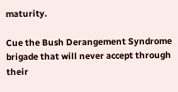maturity.

Cue the Bush Derangement Syndrome brigade that will never accept through their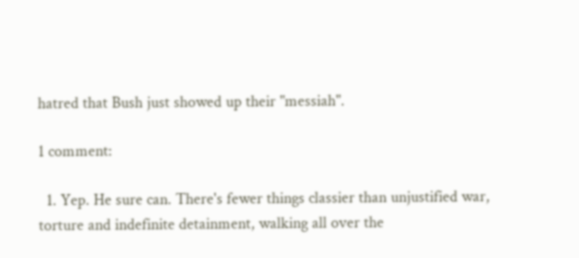hatred that Bush just showed up their "messiah".

1 comment:

  1. Yep. He sure can. There's fewer things classier than unjustified war, torture and indefinite detainment, walking all over the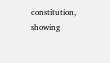constitution, showing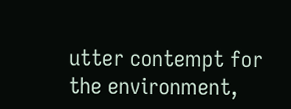utter contempt for the environment,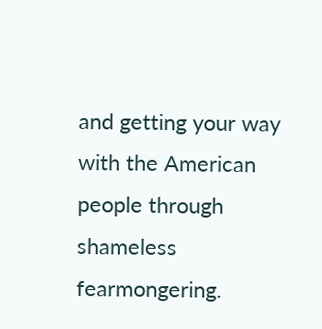and getting your way with the American people through shameless fearmongering.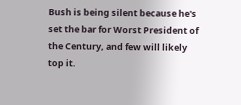Bush is being silent because he's set the bar for Worst President of the Century, and few will likely top it.